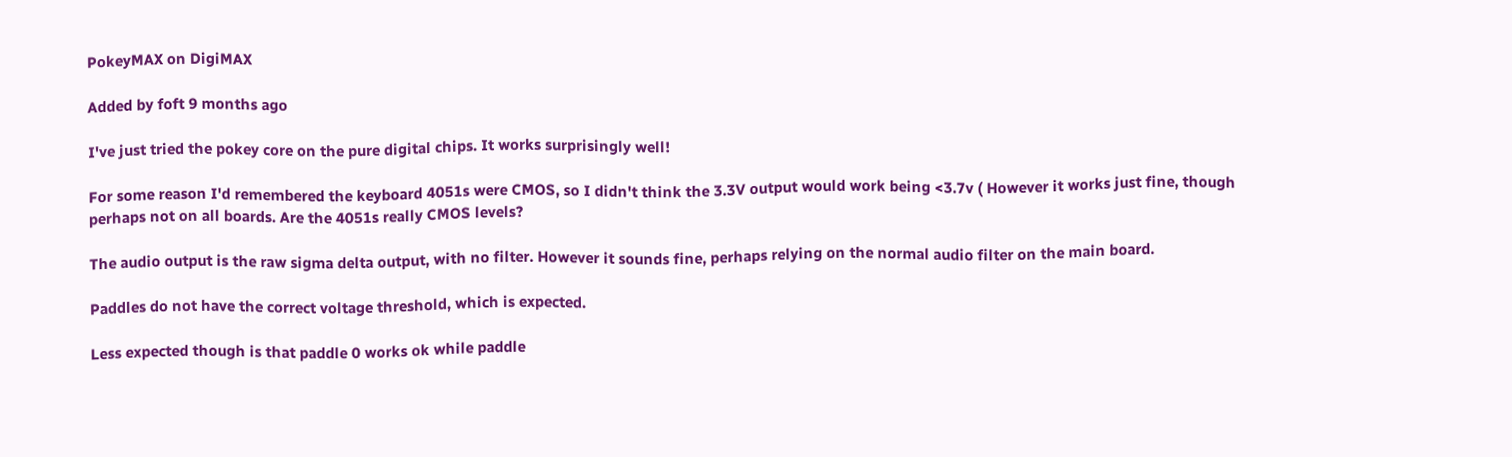PokeyMAX on DigiMAX

Added by foft 9 months ago

I've just tried the pokey core on the pure digital chips. It works surprisingly well!

For some reason I'd remembered the keyboard 4051s were CMOS, so I didn't think the 3.3V output would work being <3.7v ( However it works just fine, though perhaps not on all boards. Are the 4051s really CMOS levels?

The audio output is the raw sigma delta output, with no filter. However it sounds fine, perhaps relying on the normal audio filter on the main board.

Paddles do not have the correct voltage threshold, which is expected.

Less expected though is that paddle 0 works ok while paddle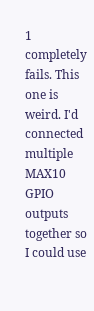1 completely fails. This one is weird. I'd connected multiple MAX10 GPIO outputs together so I could use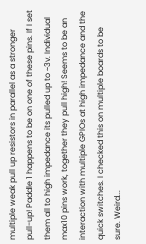multiple weak pull up resistors in parallel as a stronger pull-up! Paddle 1 happens to be on one of these pins. If I set them all to high impedance its pulled up to ~3v. Individual max10 pins work, together they pull high! Seems to be an interaction with multiple GPIOs at high impedance and the quick switches. I checked this on multiple boards to be sure. Weird...